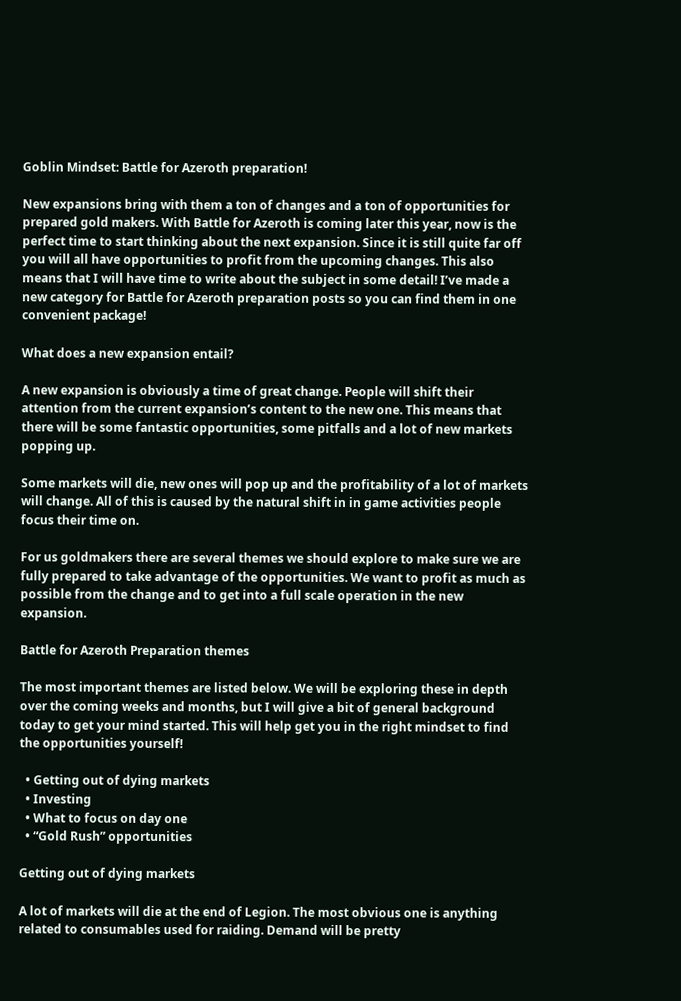Goblin Mindset: Battle for Azeroth preparation!

New expansions bring with them a ton of changes and a ton of opportunities for prepared gold makers. With Battle for Azeroth is coming later this year, now is the perfect time to start thinking about the next expansion. Since it is still quite far off you will all have opportunities to profit from the upcoming changes. This also means that I will have time to write about the subject in some detail! I’ve made a new category for Battle for Azeroth preparation posts so you can find them in one convenient package!

What does a new expansion entail?

A new expansion is obviously a time of great change. People will shift their attention from the current expansion’s content to the new one. This means that there will be some fantastic opportunities, some pitfalls and a lot of new markets popping up.

Some markets will die, new ones will pop up and the profitability of a lot of markets will change. All of this is caused by the natural shift in in game activities people focus their time on.

For us goldmakers there are several themes we should explore to make sure we are fully prepared to take advantage of the opportunities. We want to profit as much as possible from the change and to get into a full scale operation in the new expansion.

Battle for Azeroth Preparation themes

The most important themes are listed below. We will be exploring these in depth over the coming weeks and months, but I will give a bit of general background today to get your mind started. This will help get you in the right mindset to find the opportunities yourself!

  • Getting out of dying markets
  • Investing
  • What to focus on day one
  • “Gold Rush” opportunities

Getting out of dying markets

A lot of markets will die at the end of Legion. The most obvious one is anything related to consumables used for raiding. Demand will be pretty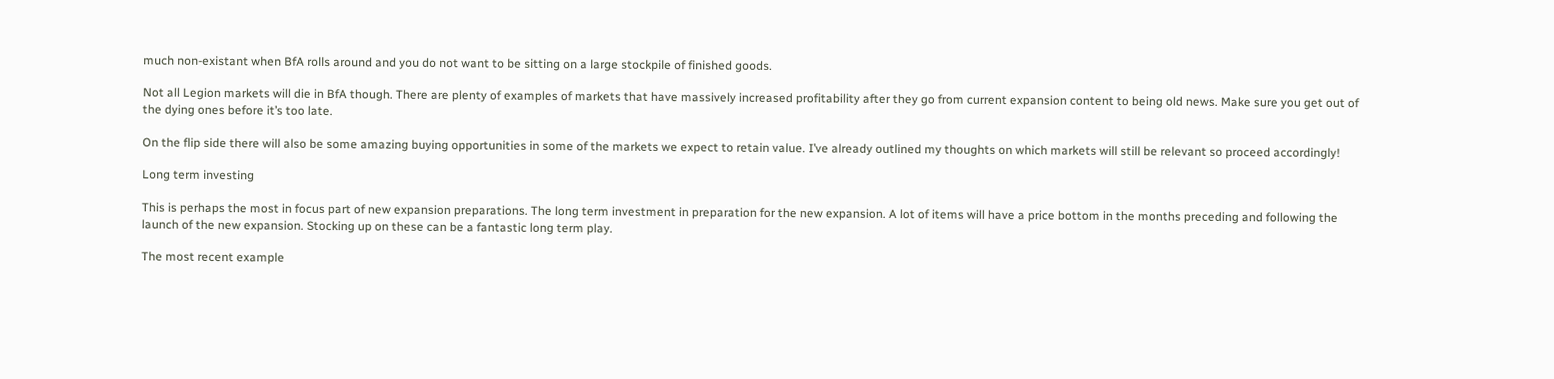much non-existant when BfA rolls around and you do not want to be sitting on a large stockpile of finished goods.

Not all Legion markets will die in BfA though. There are plenty of examples of markets that have massively increased profitability after they go from current expansion content to being old news. Make sure you get out of the dying ones before it’s too late.

On the flip side there will also be some amazing buying opportunities in some of the markets we expect to retain value. I’ve already outlined my thoughts on which markets will still be relevant so proceed accordingly!

Long term investing

This is perhaps the most in focus part of new expansion preparations. The long term investment in preparation for the new expansion. A lot of items will have a price bottom in the months preceding and following the launch of the new expansion. Stocking up on these can be a fantastic long term play.

The most recent example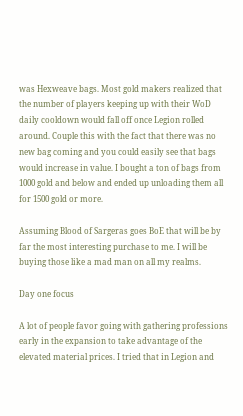was Hexweave bags. Most gold makers realized that the number of players keeping up with their WoD daily cooldown would fall off once Legion rolled around. Couple this with the fact that there was no new bag coming and you could easily see that bags would increase in value. I bought a ton of bags from 1000 gold and below and ended up unloading them all for 1500 gold or more.

Assuming Blood of Sargeras goes BoE that will be by far the most interesting purchase to me. I will be buying those like a mad man on all my realms.

Day one focus

A lot of people favor going with gathering professions early in the expansion to take advantage of the elevated material prices. I tried that in Legion and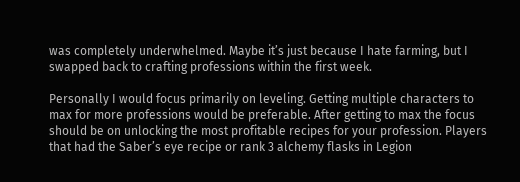was completely underwhelmed. Maybe it’s just because I hate farming, but I swapped back to crafting professions within the first week.

Personally I would focus primarily on leveling. Getting multiple characters to max for more professions would be preferable. After getting to max the focus should be on unlocking the most profitable recipes for your profession. Players that had the Saber’s eye recipe or rank 3 alchemy flasks in Legion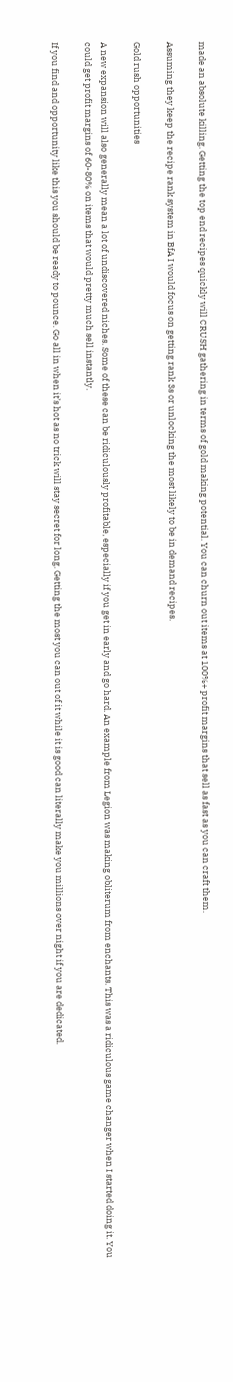made an absolute killing. Getting the top end recipes quickly will CRUSH gathering in terms of gold making potential. You can churn out items at 100%+ profit margins that sell as fast as you can craft them.

Assuming they keep the recipe rank system in BfA I would focus on getting rank 3s or unlocking the most likely to be in demand recipes.

Gold rush opportunities

A new expansion will also generally mean a lot of undiscovered niches. Some of these can be ridiculously profitable, especially if you get in early and go hard. An example from Legion was making obliterum from enchants. This was a ridiculous game changer when I started doing it. You could get profit margins of 60-80% on items that would pretty much sell instantly.

If you find and opportunity like this you should be ready to pounce. Go all in when it’s hot as no trick will stay secret for long. Getting the most you can out of it while it is good can literally make you millions over night if you are dedicated.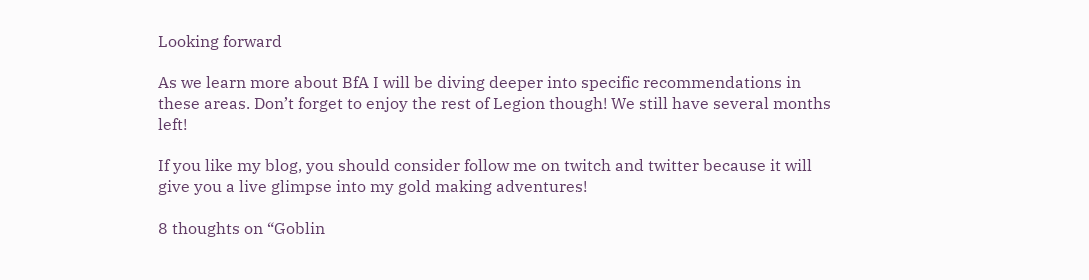Looking forward

As we learn more about BfA I will be diving deeper into specific recommendations in these areas. Don’t forget to enjoy the rest of Legion though! We still have several months left!

If you like my blog, you should consider follow me on twitch and twitter because it will give you a live glimpse into my gold making adventures!

8 thoughts on “Goblin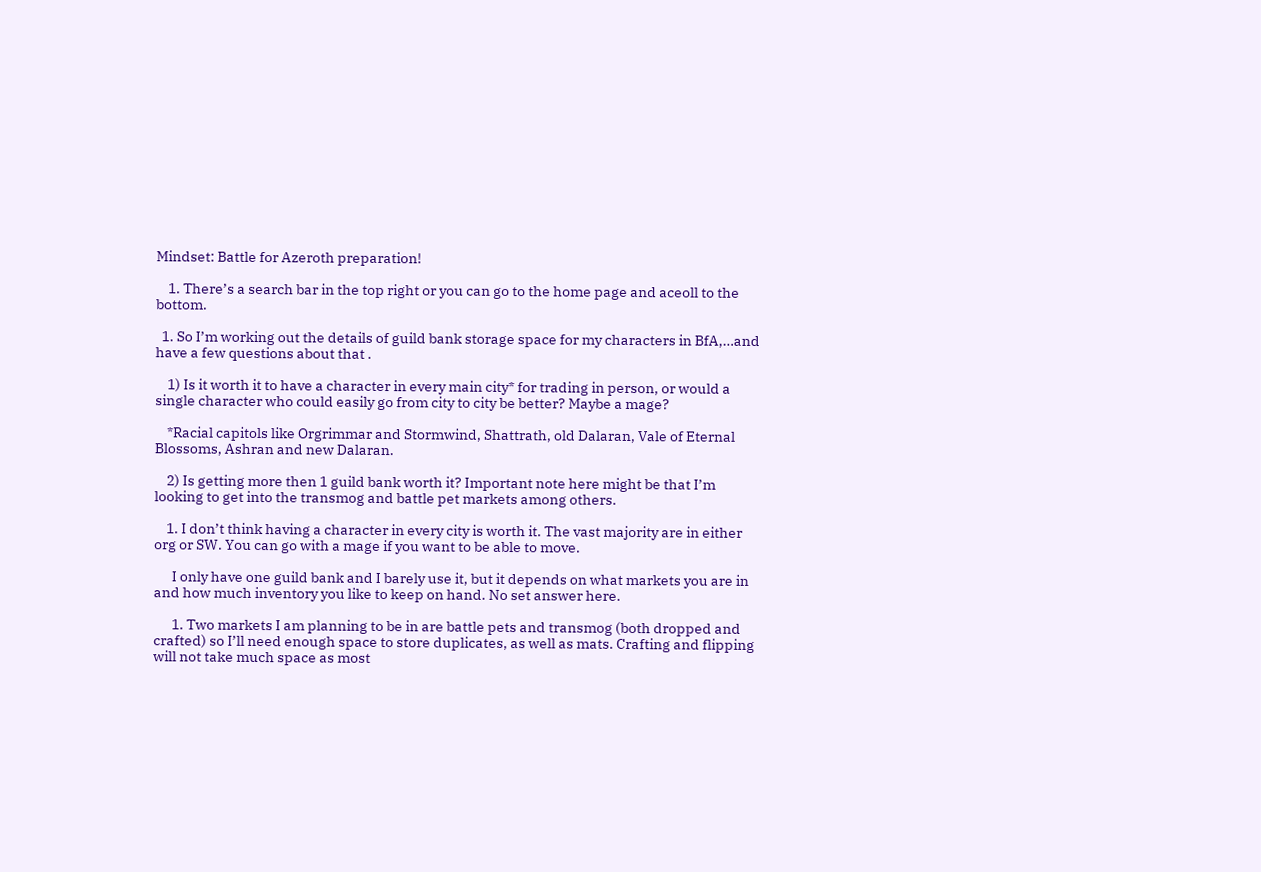Mindset: Battle for Azeroth preparation!

    1. There’s a search bar in the top right or you can go to the home page and aceoll to the bottom.

  1. So I’m working out the details of guild bank storage space for my characters in BfA,…and have a few questions about that .

    1) Is it worth it to have a character in every main city* for trading in person, or would a single character who could easily go from city to city be better? Maybe a mage?

    *Racial capitols like Orgrimmar and Stormwind, Shattrath, old Dalaran, Vale of Eternal Blossoms, Ashran and new Dalaran.

    2) Is getting more then 1 guild bank worth it? Important note here might be that I’m looking to get into the transmog and battle pet markets among others.

    1. I don’t think having a character in every city is worth it. The vast majority are in either org or SW. You can go with a mage if you want to be able to move.

      I only have one guild bank and I barely use it, but it depends on what markets you are in and how much inventory you like to keep on hand. No set answer here.

      1. Two markets I am planning to be in are battle pets and transmog (both dropped and crafted) so I’ll need enough space to store duplicates, as well as mats. Crafting and flipping will not take much space as most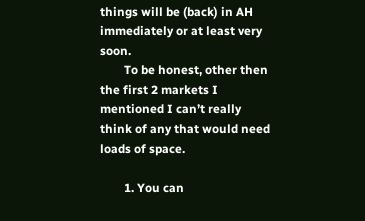things will be (back) in AH immediately or at least very soon.
        To be honest, other then the first 2 markets I mentioned I can’t really think of any that would need loads of space.

        1. You can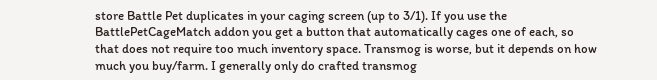store Battle Pet duplicates in your caging screen (up to 3/1). If you use the BattlePetCageMatch addon you get a button that automatically cages one of each, so that does not require too much inventory space. Transmog is worse, but it depends on how much you buy/farm. I generally only do crafted transmog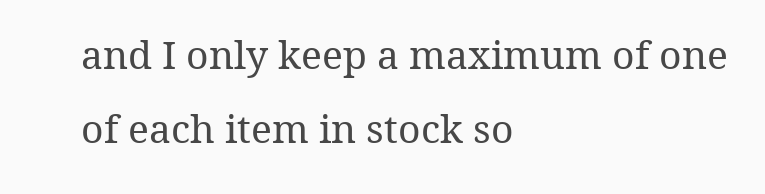and I only keep a maximum of one of each item in stock so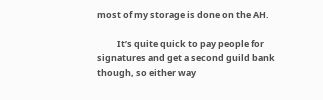most of my storage is done on the AH.

          It’s quite quick to pay people for signatures and get a second guild bank though, so either way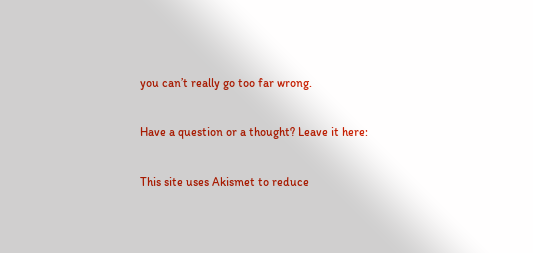you can’t really go too far wrong.

Have a question or a thought? Leave it here:

This site uses Akismet to reduce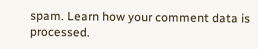spam. Learn how your comment data is processed.